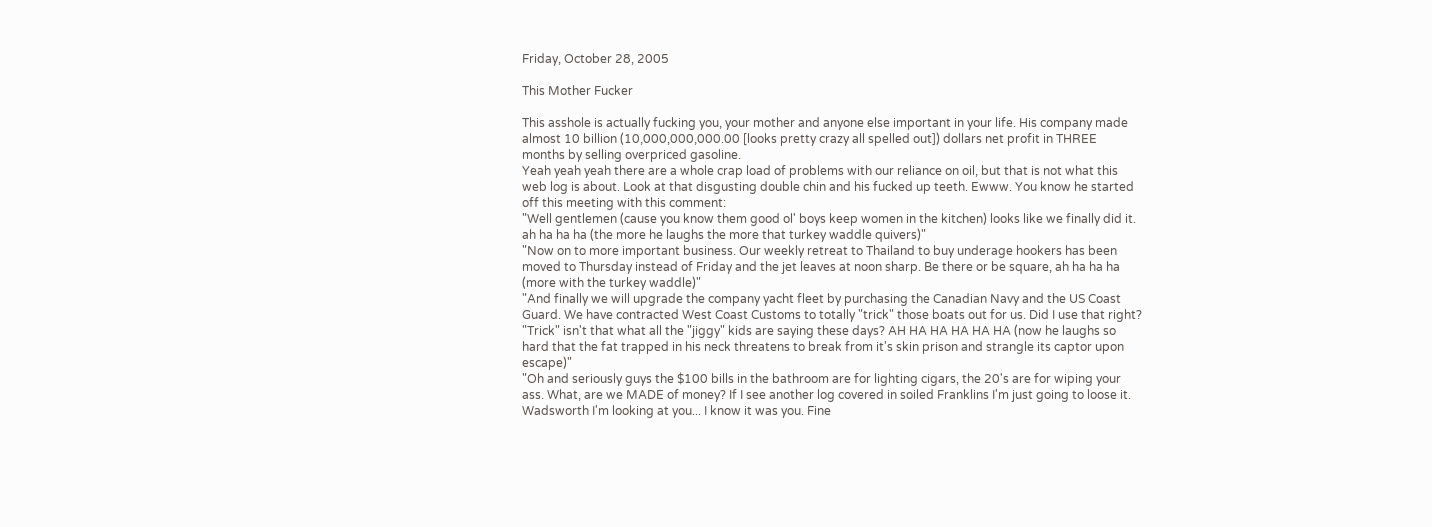Friday, October 28, 2005

This Mother Fucker

This asshole is actually fucking you, your mother and anyone else important in your life. His company made almost 10 billion (10,000,000,000.00 [looks pretty crazy all spelled out]) dollars net profit in THREE months by selling overpriced gasoline.
Yeah yeah yeah there are a whole crap load of problems with our reliance on oil, but that is not what this web log is about. Look at that disgusting double chin and his fucked up teeth. Ewww. You know he started off this meeting with this comment:
"Well gentlemen (cause you know them good ol' boys keep women in the kitchen) looks like we finally did it. ah ha ha ha (the more he laughs the more that turkey waddle quivers)"
"Now on to more important business. Our weekly retreat to Thailand to buy underage hookers has been moved to Thursday instead of Friday and the jet leaves at noon sharp. Be there or be square, ah ha ha ha (more with the turkey waddle)"
"And finally we will upgrade the company yacht fleet by purchasing the Canadian Navy and the US Coast Guard. We have contracted West Coast Customs to totally "trick" those boats out for us. Did I use that right? "Trick" isn't that what all the "jiggy" kids are saying these days? AH HA HA HA HA HA (now he laughs so hard that the fat trapped in his neck threatens to break from it's skin prison and strangle its captor upon escape)"
"Oh and seriously guys the $100 bills in the bathroom are for lighting cigars, the 20's are for wiping your ass. What, are we MADE of money? If I see another log covered in soiled Franklins I'm just going to loose it. Wadsworth I'm looking at you... I know it was you. Fine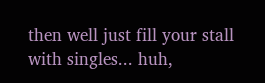then well just fill your stall with singles... huh,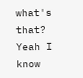what's that? Yeah I know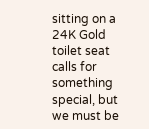sitting on a 24K Gold toilet seat calls for something special, but we must be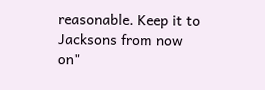reasonable. Keep it to Jacksons from now on"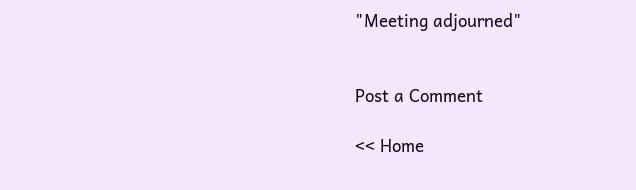"Meeting adjourned"


Post a Comment

<< Home